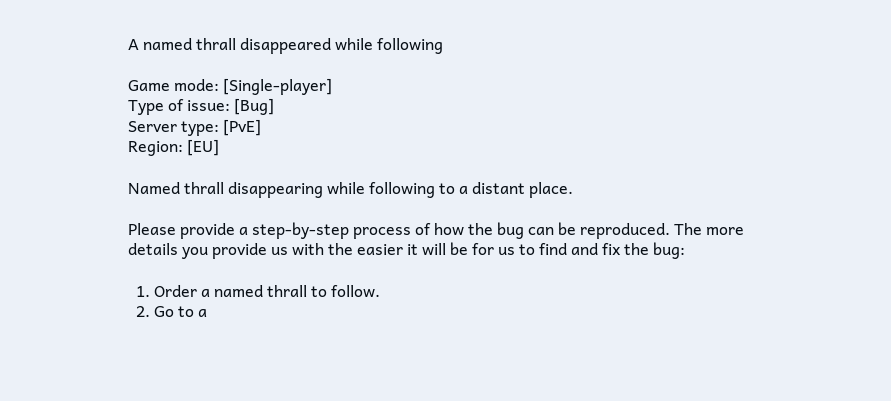A named thrall disappeared while following

Game mode: [Single-player]
Type of issue: [Bug]
Server type: [PvE]
Region: [EU]

Named thrall disappearing while following to a distant place.

Please provide a step-by-step process of how the bug can be reproduced. The more details you provide us with the easier it will be for us to find and fix the bug:

  1. Order a named thrall to follow.
  2. Go to a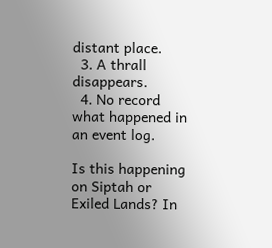distant place.
  3. A thrall disappears.
  4. No record what happened in an event log.

Is this happening on Siptah or Exiled Lands? In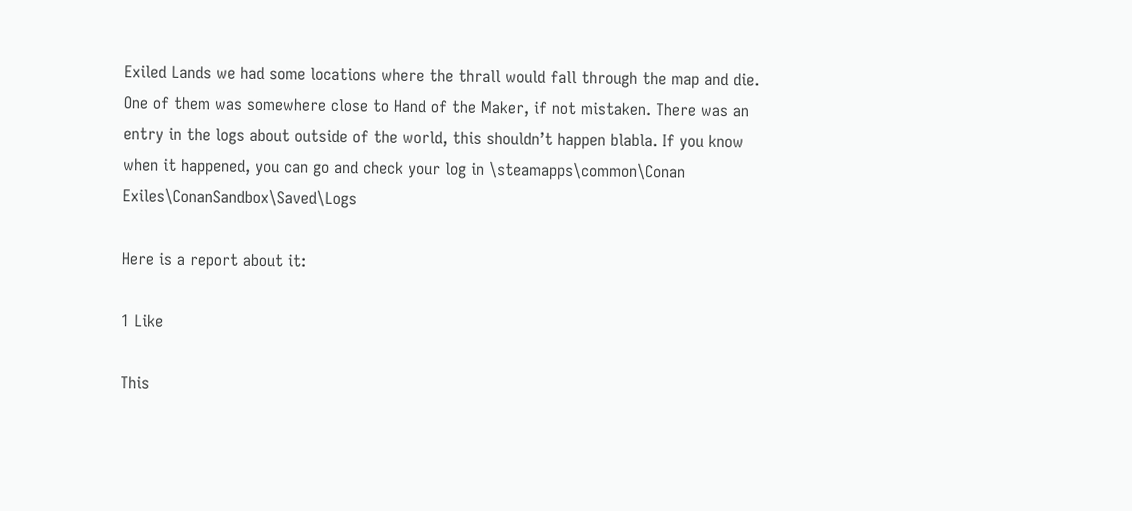Exiled Lands we had some locations where the thrall would fall through the map and die. One of them was somewhere close to Hand of the Maker, if not mistaken. There was an entry in the logs about outside of the world, this shouldn’t happen blabla. If you know when it happened, you can go and check your log in \steamapps\common\Conan Exiles\ConanSandbox\Saved\Logs

Here is a report about it:

1 Like

This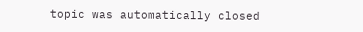topic was automatically closed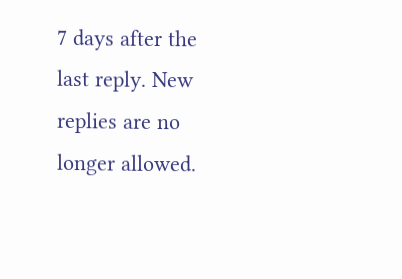7 days after the last reply. New replies are no longer allowed.